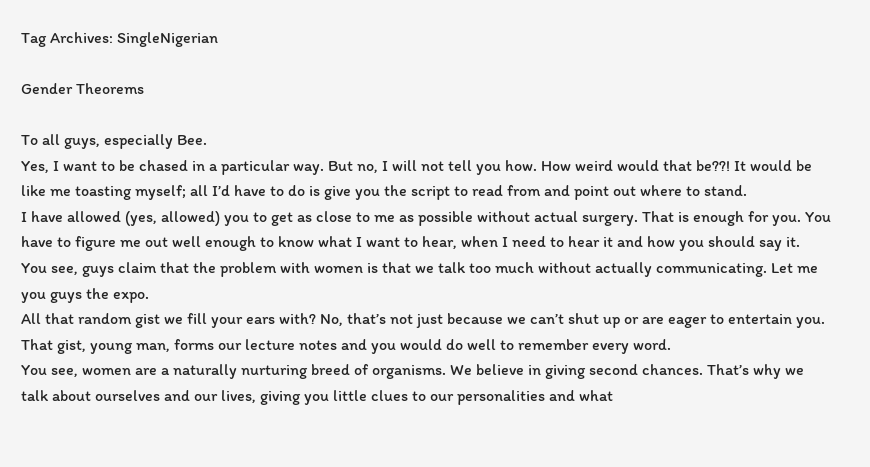Tag Archives: SingleNigerian

Gender Theorems

To all guys, especially Bee.
Yes, I want to be chased in a particular way. But no, I will not tell you how. How weird would that be??! It would be like me toasting myself; all I’d have to do is give you the script to read from and point out where to stand.
I have allowed (yes, allowed) you to get as close to me as possible without actual surgery. That is enough for you. You have to figure me out well enough to know what I want to hear, when I need to hear it and how you should say it.
You see, guys claim that the problem with women is that we talk too much without actually communicating. Let me you guys the expo.
All that random gist we fill your ears with? No, that’s not just because we can’t shut up or are eager to entertain you. That gist, young man, forms our lecture notes and you would do well to remember every word.
You see, women are a naturally nurturing breed of organisms. We believe in giving second chances. That’s why we talk about ourselves and our lives, giving you little clues to our personalities and what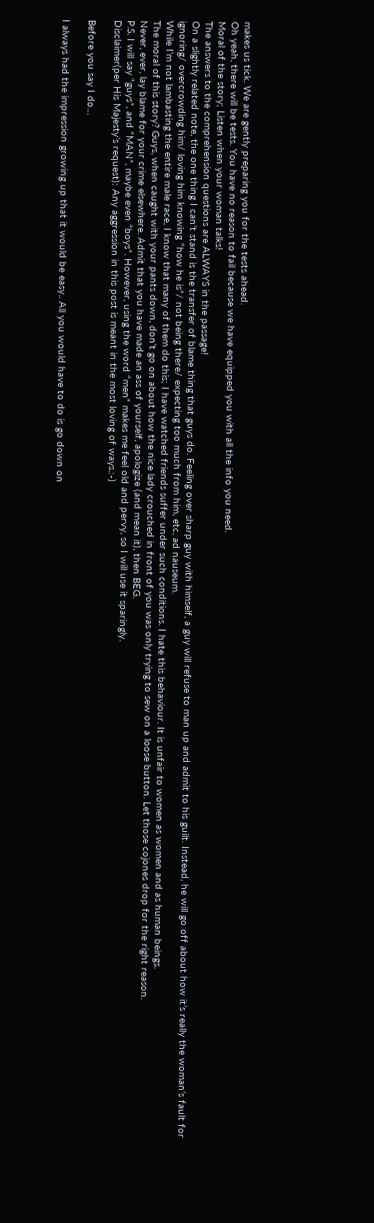makes us tick. We are gently preparing you for the tests ahead.
Oh yeah, there will be tests. You have no reason to fail because we have equipped you with all the info you need.
Moral of the story; Listen when your woman talks!
The answers to the comprehension questions are ALWAYS in the passage!
On a slightly related note, the one thing I can’t stand is the transfer of blame thing that guys do. Feeling over sharp guy with himself, a guy will refuse to man up and admit to his guilt. Instead, he will go off about how it’s really the woman’s fault for ignoring/ overcrowding him/ loving him knowing “how he is”/ not being there/ expecting too much from him, etc, ad nauseum.
While I’m not lambasting the entire male race, I know that many of them do this; I have watched friends suffer under such conditions. I hate this behaviour. It is unfair to women as women and as human beings.
The moral of this story? Guys, when caught with your pants down, don’t go on about how the nice lady crouched in front of you was only trying to sew on a loose button. Let those cojones drop for the right reason.
Never, ever, lay blame for your crime elsewhere. Admit that you have made an ass of yourself, apologize (and mean it), then BEG.
P.S. I will say “guys”, and “MAN”, maybe even “boys”. However, using the word “men” makes me feel old and pervy, so I will use it sparingly.
Disclaimer(per His Majesty’s request): Any aggression in this post is meant in the most loving of ways.:-)

Before you say I do…

I always had the impression growing up that it would be easy.. All you would have to do is go down on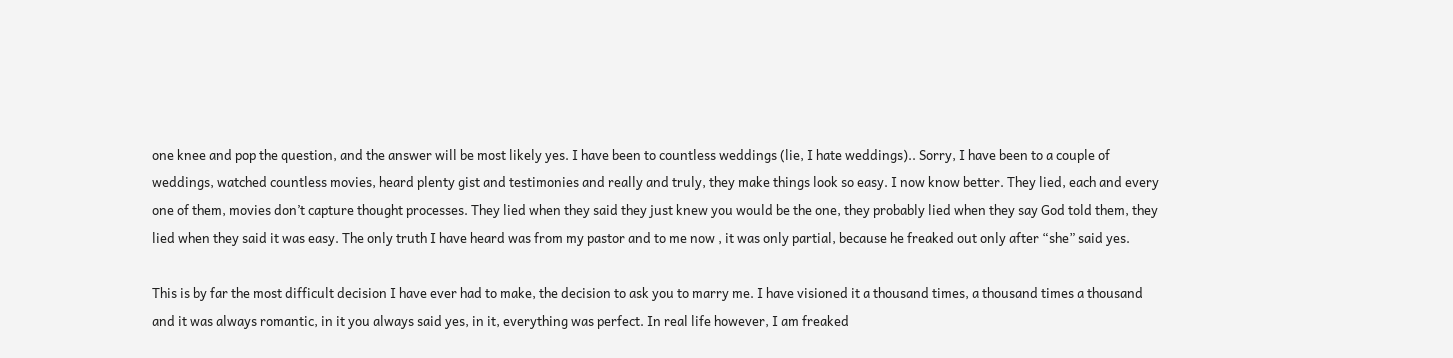one knee and pop the question, and the answer will be most likely yes. I have been to countless weddings (lie, I hate weddings).. Sorry, I have been to a couple of weddings, watched countless movies, heard plenty gist and testimonies and really and truly, they make things look so easy. I now know better. They lied, each and every one of them, movies don’t capture thought processes. They lied when they said they just knew you would be the one, they probably lied when they say God told them, they lied when they said it was easy. The only truth I have heard was from my pastor and to me now , it was only partial, because he freaked out only after “she” said yes.

This is by far the most difficult decision I have ever had to make, the decision to ask you to marry me. I have visioned it a thousand times, a thousand times a thousand and it was always romantic, in it you always said yes, in it, everything was perfect. In real life however, I am freaked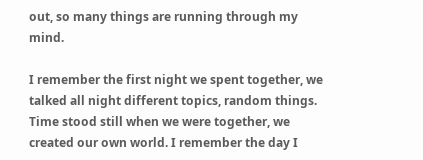out, so many things are running through my mind.

I remember the first night we spent together, we talked all night different topics, random things. Time stood still when we were together, we created our own world. I remember the day I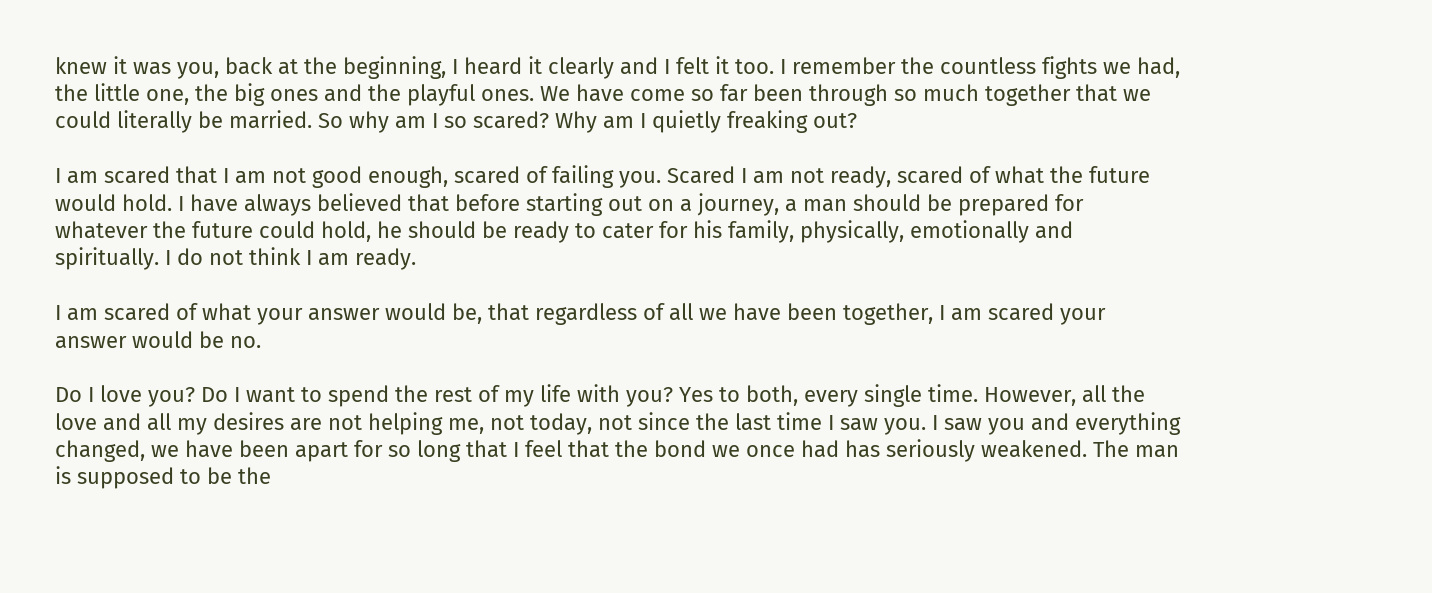knew it was you, back at the beginning, I heard it clearly and I felt it too. I remember the countless fights we had, the little one, the big ones and the playful ones. We have come so far been through so much together that we could literally be married. So why am I so scared? Why am I quietly freaking out?

I am scared that I am not good enough, scared of failing you. Scared I am not ready, scared of what the future would hold. I have always believed that before starting out on a journey, a man should be prepared for whatever the future could hold, he should be ready to cater for his family, physically, emotionally and spiritually. I do not think I am ready.

I am scared of what your answer would be, that regardless of all we have been together, I am scared your answer would be no.

Do I love you? Do I want to spend the rest of my life with you? Yes to both, every single time. However, all the love and all my desires are not helping me, not today, not since the last time I saw you. I saw you and everything changed, we have been apart for so long that I feel that the bond we once had has seriously weakened. The man is supposed to be the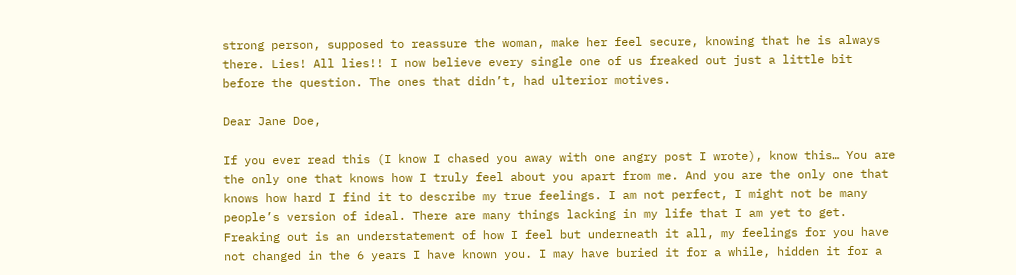strong person, supposed to reassure the woman, make her feel secure, knowing that he is always there. Lies! All lies!! I now believe every single one of us freaked out just a little bit before the question. The ones that didn’t, had ulterior motives.

Dear Jane Doe,

If you ever read this (I know I chased you away with one angry post I wrote), know this… You are the only one that knows how I truly feel about you apart from me. And you are the only one that knows how hard I find it to describe my true feelings. I am not perfect, I might not be many people’s version of ideal. There are many things lacking in my life that I am yet to get. Freaking out is an understatement of how I feel but underneath it all, my feelings for you have not changed in the 6 years I have known you. I may have buried it for a while, hidden it for a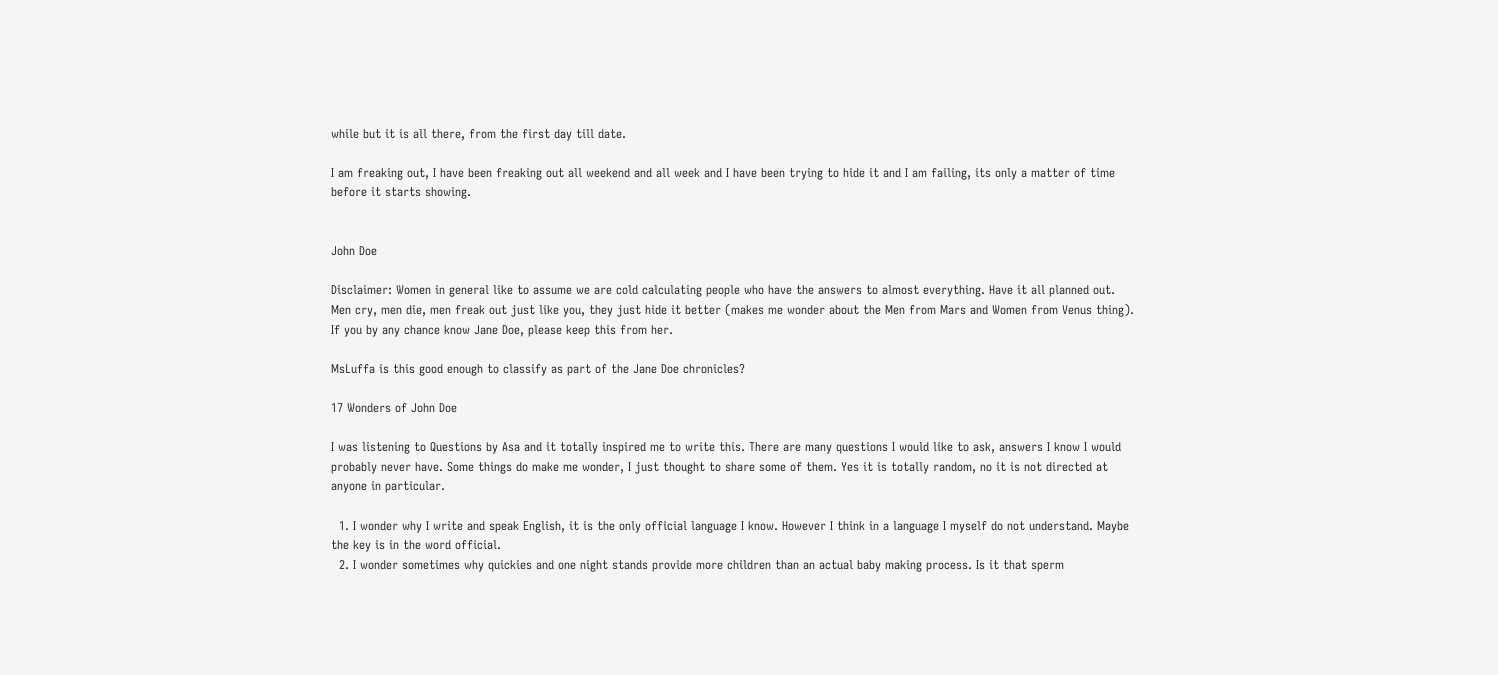while but it is all there, from the first day till date.

I am freaking out, I have been freaking out all weekend and all week and I have been trying to hide it and I am failing, its only a matter of time before it starts showing.


John Doe

Disclaimer: Women in general like to assume we are cold calculating people who have the answers to almost everything. Have it all planned out. Men cry, men die, men freak out just like you, they just hide it better (makes me wonder about the Men from Mars and Women from Venus thing). If you by any chance know Jane Doe, please keep this from her.

MsLuffa is this good enough to classify as part of the Jane Doe chronicles?

17 Wonders of John Doe

I was listening to Questions by Asa and it totally inspired me to write this. There are many questions I would like to ask, answers I know I would probably never have. Some things do make me wonder, I just thought to share some of them. Yes it is totally random, no it is not directed at anyone in particular.

  1. I wonder why I write and speak English, it is the only official language I know. However I think in a language I myself do not understand. Maybe the key is in the word official.
  2. I wonder sometimes why quickies and one night stands provide more children than an actual baby making process. Is it that sperm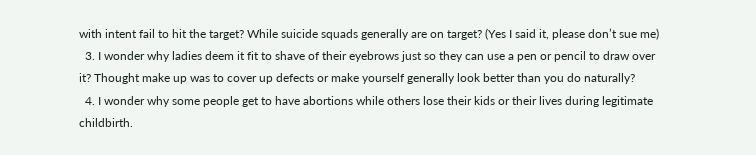with intent fail to hit the target? While suicide squads generally are on target? (Yes I said it, please don’t sue me)
  3. I wonder why ladies deem it fit to shave of their eyebrows just so they can use a pen or pencil to draw over it? Thought make up was to cover up defects or make yourself generally look better than you do naturally?
  4. I wonder why some people get to have abortions while others lose their kids or their lives during legitimate childbirth.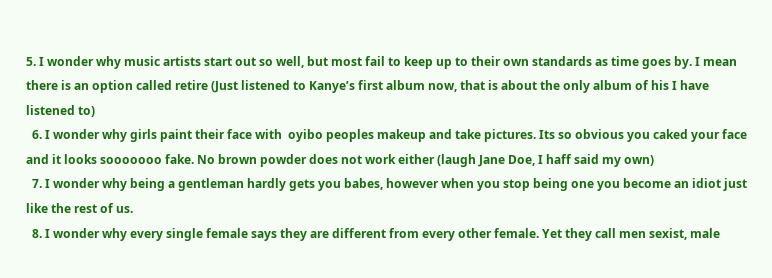5. I wonder why music artists start out so well, but most fail to keep up to their own standards as time goes by. I mean there is an option called retire (Just listened to Kanye’s first album now, that is about the only album of his I have listened to)
  6. I wonder why girls paint their face with  oyibo peoples makeup and take pictures. Its so obvious you caked your face and it looks sooooooo fake. No brown powder does not work either (laugh Jane Doe, I haff said my own)
  7. I wonder why being a gentleman hardly gets you babes, however when you stop being one you become an idiot just like the rest of us.
  8. I wonder why every single female says they are different from every other female. Yet they call men sexist, male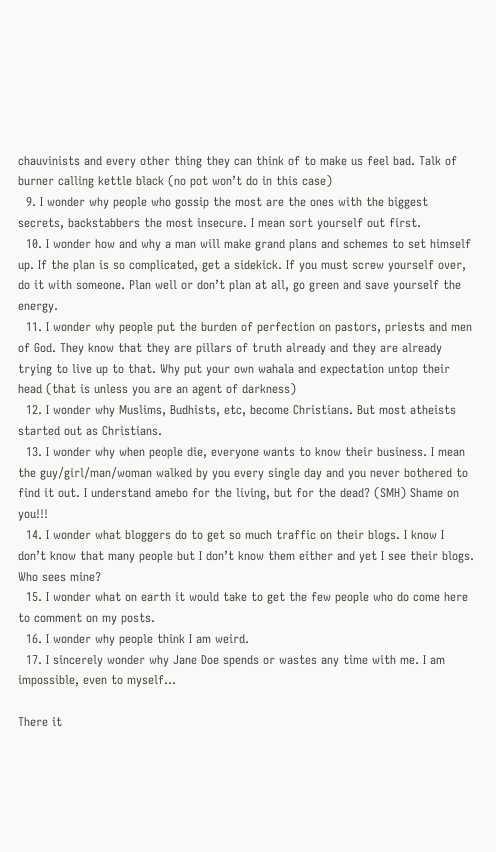chauvinists and every other thing they can think of to make us feel bad. Talk of burner calling kettle black (no pot won’t do in this case)
  9. I wonder why people who gossip the most are the ones with the biggest secrets, backstabbers the most insecure. I mean sort yourself out first.
  10. I wonder how and why a man will make grand plans and schemes to set himself up. If the plan is so complicated, get a sidekick. If you must screw yourself over, do it with someone. Plan well or don’t plan at all, go green and save yourself the energy.
  11. I wonder why people put the burden of perfection on pastors, priests and men of God. They know that they are pillars of truth already and they are already trying to live up to that. Why put your own wahala and expectation untop their head (that is unless you are an agent of darkness)
  12. I wonder why Muslims, Budhists, etc, become Christians. But most atheists started out as Christians.
  13. I wonder why when people die, everyone wants to know their business. I mean the guy/girl/man/woman walked by you every single day and you never bothered to find it out. I understand amebo for the living, but for the dead? (SMH) Shame on you!!!
  14. I wonder what bloggers do to get so much traffic on their blogs. I know I don’t know that many people but I don’t know them either and yet I see their blogs. Who sees mine?
  15. I wonder what on earth it would take to get the few people who do come here to comment on my posts.
  16. I wonder why people think I am weird.
  17. I sincerely wonder why Jane Doe spends or wastes any time with me. I am impossible, even to myself…

There it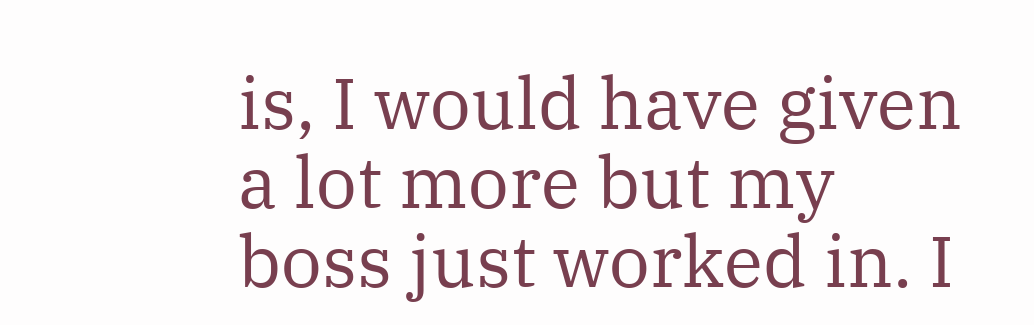is, I would have given a lot more but my boss just worked in. I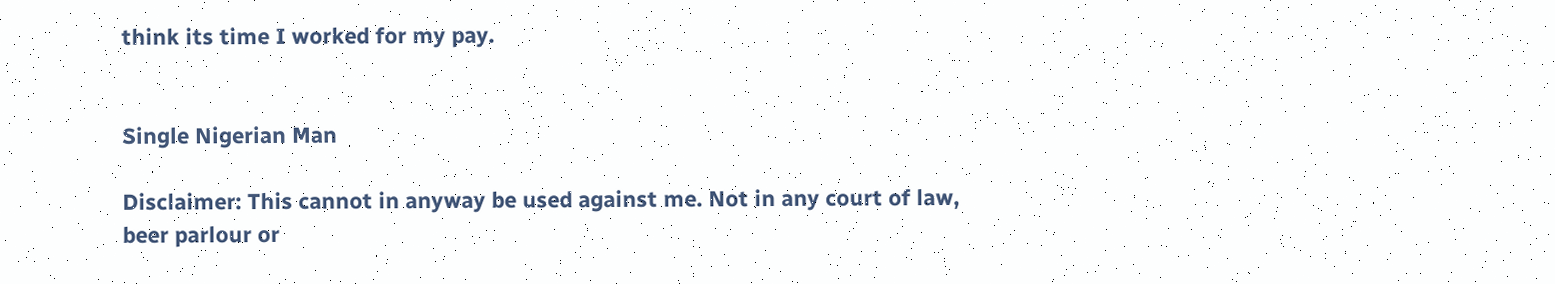think its time I worked for my pay.


Single Nigerian Man

Disclaimer: This cannot in anyway be used against me. Not in any court of law, beer parlour or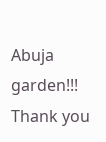Abuja garden!!! Thank you